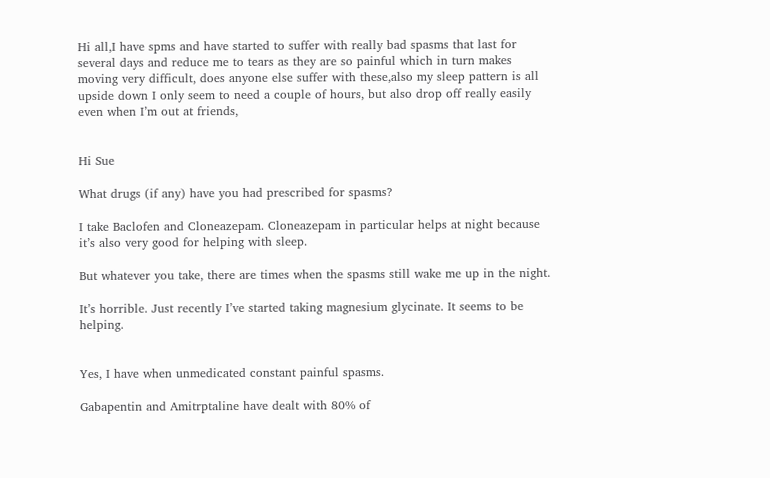Hi all,I have spms and have started to suffer with really bad spasms that last for several days and reduce me to tears as they are so painful which in turn makes moving very difficult, does anyone else suffer with these,also my sleep pattern is all upside down I only seem to need a couple of hours, but also drop off really easily even when I’m out at friends,


Hi Sue

What drugs (if any) have you had prescribed for spasms?

I take Baclofen and Cloneazepam. Cloneazepam in particular helps at night because it’s also very good for helping with sleep.

But whatever you take, there are times when the spasms still wake me up in the night.

It’s horrible. Just recently I’ve started taking magnesium glycinate. It seems to be helping.


Yes, I have when unmedicated constant painful spasms.

Gabapentin and Amitrptaline have dealt with 80% of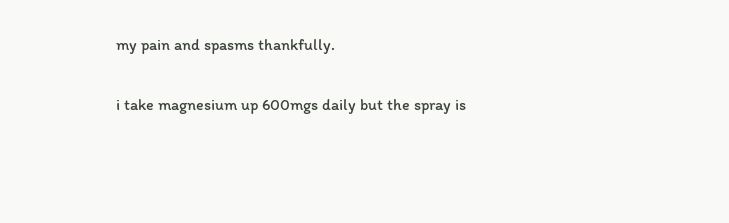my pain and spasms thankfully.

i take magnesium up 600mgs daily but the spray is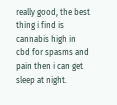really good, the best thing i find is cannabis high in cbd for spasms and pain then i can get sleep at night.